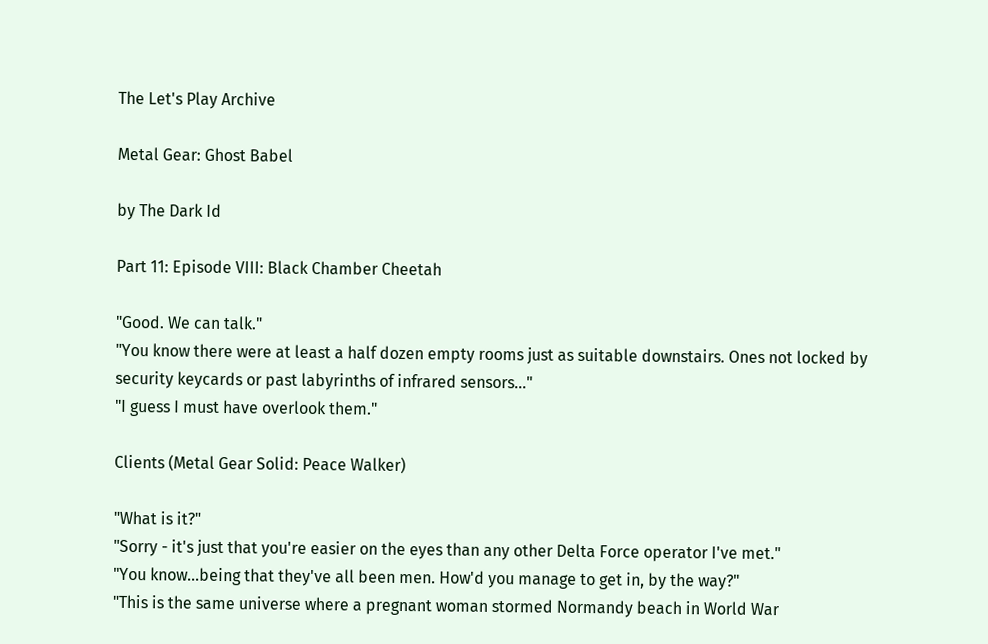The Let's Play Archive

Metal Gear: Ghost Babel

by The Dark Id

Part 11: Episode VIII: Black Chamber Cheetah

"Good. We can talk."
"You know there were at least a half dozen empty rooms just as suitable downstairs. Ones not locked by security keycards or past labyrinths of infrared sensors..."
"I guess I must have overlook them."

Clients (Metal Gear Solid: Peace Walker)

"What is it?"
"Sorry - it's just that you're easier on the eyes than any other Delta Force operator I've met."
"You know...being that they've all been men. How'd you manage to get in, by the way?"
"This is the same universe where a pregnant woman stormed Normandy beach in World War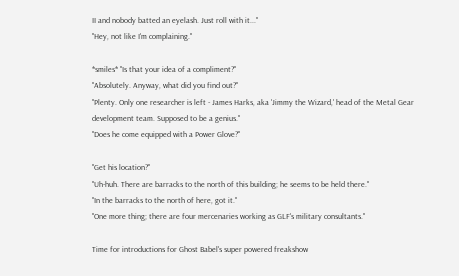II and nobody batted an eyelash. Just roll with it..."
"Hey, not like I'm complaining."

*smiles* "Is that your idea of a compliment?"
"Absolutely. Anyway, what did you find out?"
"Plenty. Only one researcher is left - James Harks, aka 'Jimmy the Wizard,' head of the Metal Gear development team. Supposed to be a genius."
"Does he come equipped with a Power Glove?"

"Get his location?"
"Uh-huh. There are barracks to the north of this building; he seems to be held there."
"In the barracks to the north of here, got it."
"One more thing; there are four mercenaries working as GLF's military consultants."

Time for introductions for Ghost Babel's super powered freakshow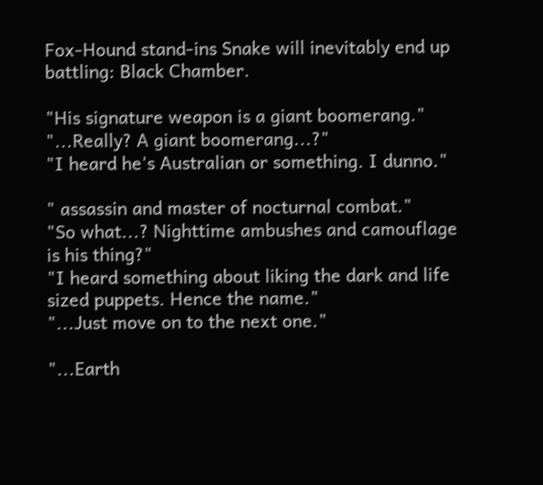Fox-Hound stand-ins Snake will inevitably end up battling: Black Chamber.

"His signature weapon is a giant boomerang."
"...Really? A giant boomerang...?"
"I heard he's Australian or something. I dunno."

" assassin and master of nocturnal combat."
"So what...? Nighttime ambushes and camouflage is his thing?"
"I heard something about liking the dark and life sized puppets. Hence the name."
"...Just move on to the next one."

"...Earth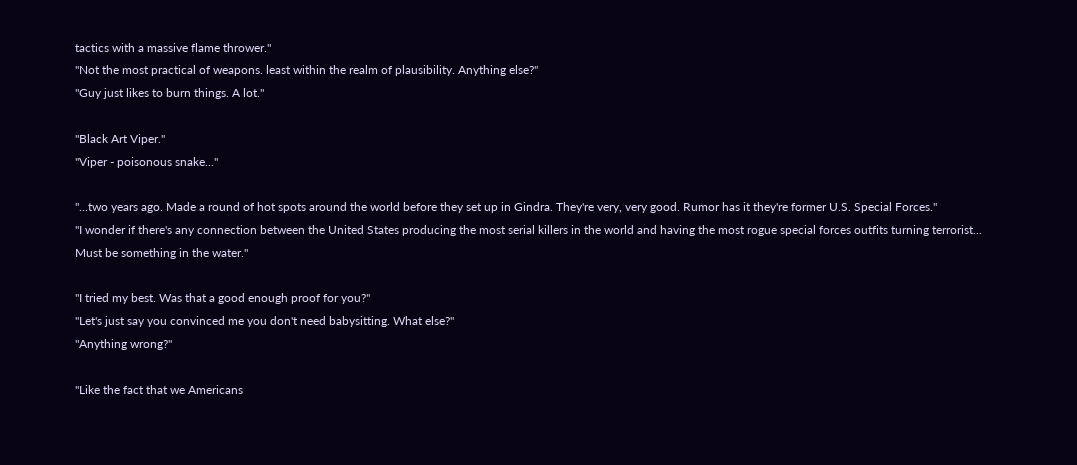tactics with a massive flame thrower."
"Not the most practical of weapons. least within the realm of plausibility. Anything else?"
"Guy just likes to burn things. A lot."

"Black Art Viper."
"Viper - poisonous snake..."

"...two years ago. Made a round of hot spots around the world before they set up in Gindra. They're very, very good. Rumor has it they're former U.S. Special Forces."
"I wonder if there's any connection between the United States producing the most serial killers in the world and having the most rogue special forces outfits turning terrorist... Must be something in the water."

"I tried my best. Was that a good enough proof for you?"
"Let's just say you convinced me you don't need babysitting. What else?"
"Anything wrong?"

"Like the fact that we Americans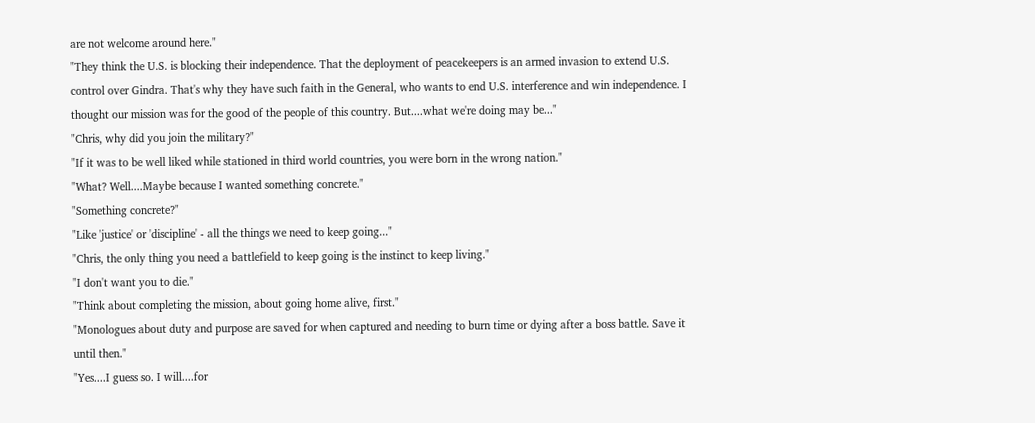are not welcome around here."
"They think the U.S. is blocking their independence. That the deployment of peacekeepers is an armed invasion to extend U.S. control over Gindra. That's why they have such faith in the General, who wants to end U.S. interference and win independence. I thought our mission was for the good of the people of this country. But....what we're doing may be..."
"Chris, why did you join the military?"
"If it was to be well liked while stationed in third world countries, you were born in the wrong nation."
"What? Well....Maybe because I wanted something concrete."
"Something concrete?"
"Like 'justice' or 'discipline' - all the things we need to keep going..."
"Chris, the only thing you need a battlefield to keep going is the instinct to keep living."
"I don't want you to die."
"Think about completing the mission, about going home alive, first."
"Monologues about duty and purpose are saved for when captured and needing to burn time or dying after a boss battle. Save it until then."
"Yes....I guess so. I will....for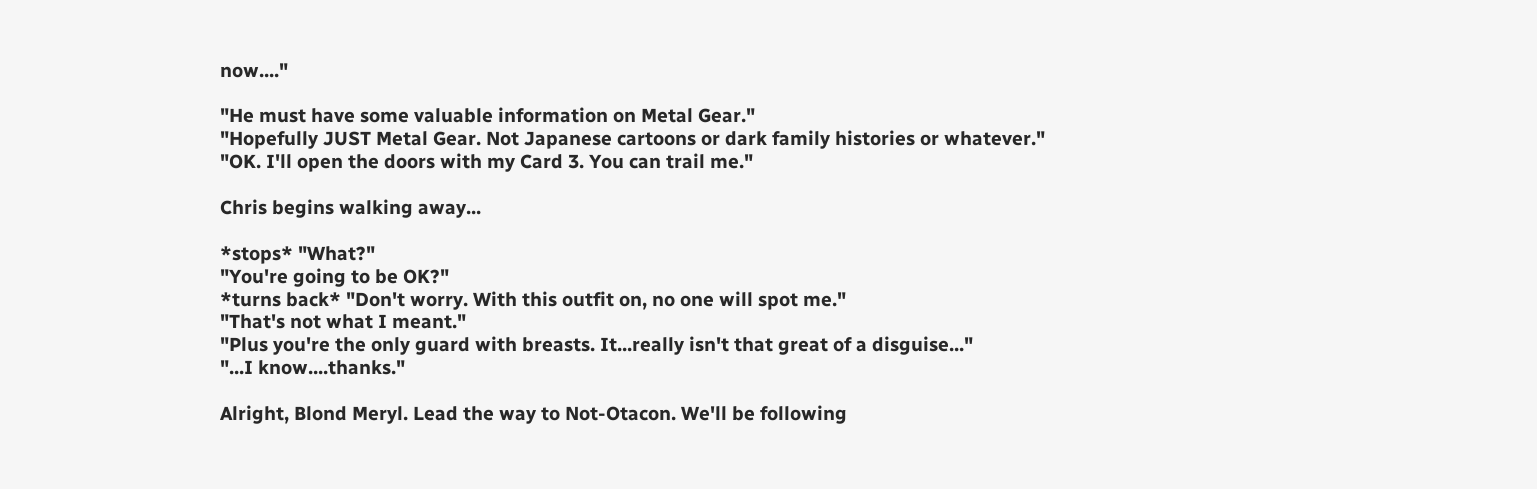now...."

"He must have some valuable information on Metal Gear."
"Hopefully JUST Metal Gear. Not Japanese cartoons or dark family histories or whatever."
"OK. I'll open the doors with my Card 3. You can trail me."

Chris begins walking away...

*stops* "What?"
"You're going to be OK?"
*turns back* "Don't worry. With this outfit on, no one will spot me."
"That's not what I meant."
"Plus you're the only guard with breasts. It...really isn't that great of a disguise..."
"...I know....thanks."

Alright, Blond Meryl. Lead the way to Not-Otacon. We'll be following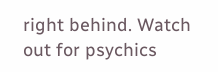right behind. Watch out for psychics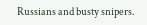Russians and busty snipers.